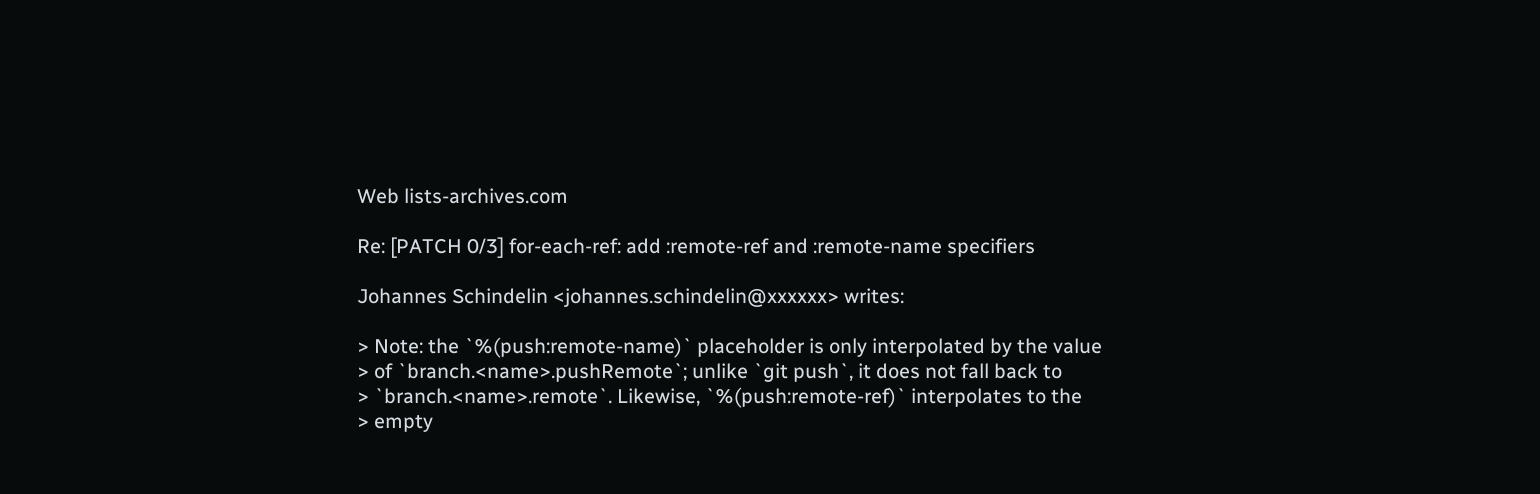Web lists-archives.com

Re: [PATCH 0/3] for-each-ref: add :remote-ref and :remote-name specifiers

Johannes Schindelin <johannes.schindelin@xxxxxx> writes:

> Note: the `%(push:remote-name)` placeholder is only interpolated by the value
> of `branch.<name>.pushRemote`; unlike `git push`, it does not fall back to
> `branch.<name>.remote`. Likewise, `%(push:remote-ref)` interpolates to the
> empty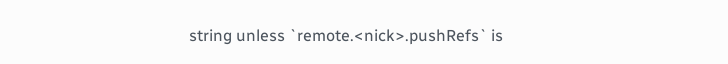string unless `remote.<nick>.pushRefs` is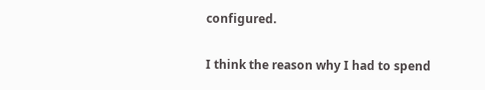configured.

I think the reason why I had to spend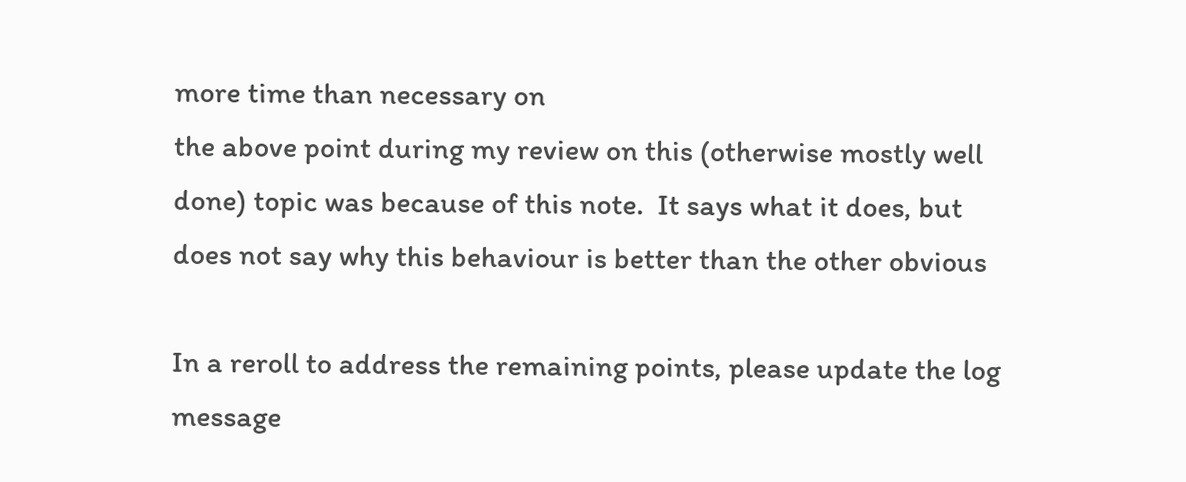more time than necessary on
the above point during my review on this (otherwise mostly well
done) topic was because of this note.  It says what it does, but
does not say why this behaviour is better than the other obvious

In a reroll to address the remaining points, please update the log
message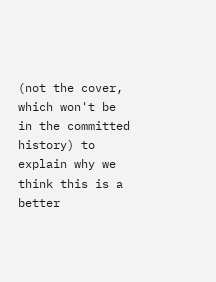(not the cover, which won't be in the committed history) to
explain why we think this is a better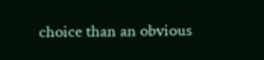choice than an obvious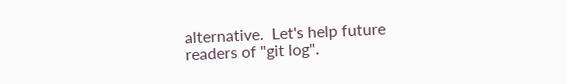alternative.  Let's help future readers of "git log".